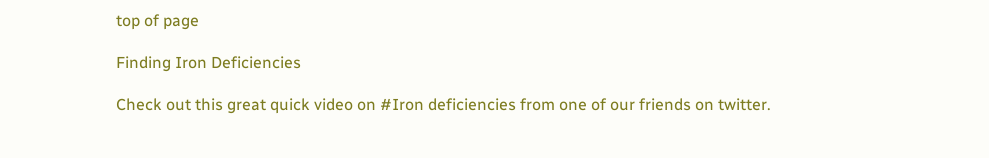top of page

Finding Iron Deficiencies

Check out this great quick video on #Iron deficiencies from one of our friends on twitter.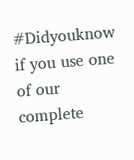#Didyouknow if you use one of our complete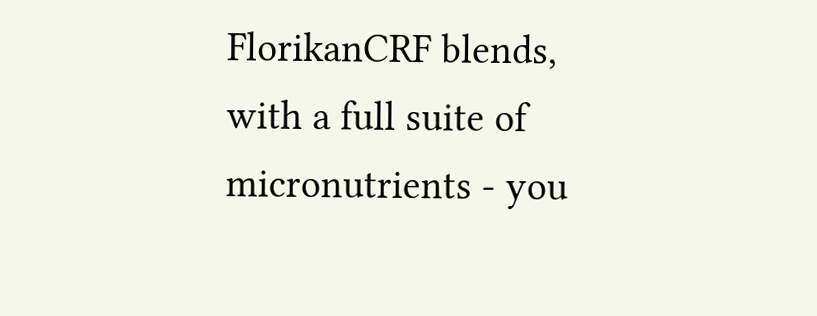FlorikanCRF blends, with a full suite of micronutrients - you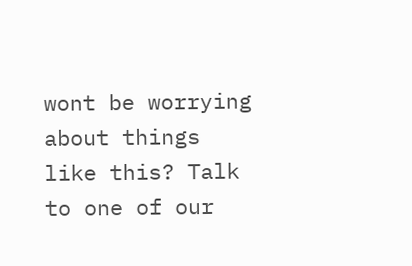wont be worrying about things like this? Talk to one of our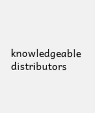knowledgeable distributors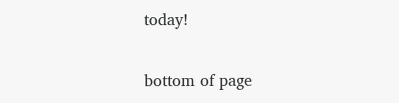today!

bottom of page